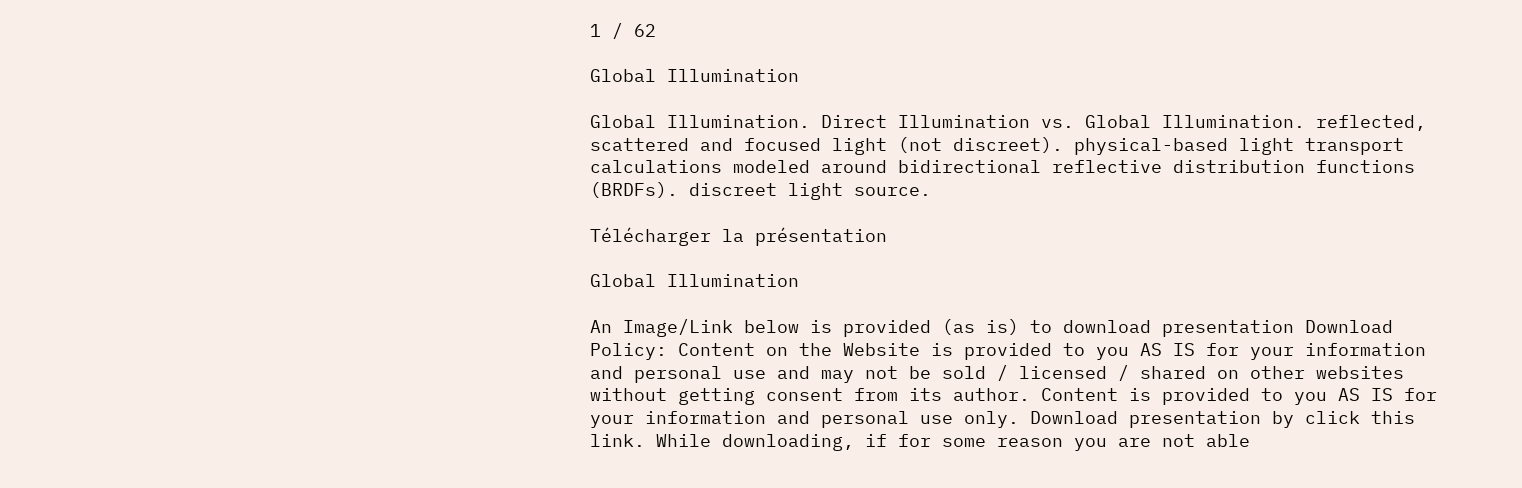1 / 62

Global Illumination

Global Illumination. Direct Illumination vs. Global Illumination. reflected, scattered and focused light (not discreet). physical-based light transport calculations modeled around bidirectional reflective distribution functions (BRDFs). discreet light source.

Télécharger la présentation

Global Illumination

An Image/Link below is provided (as is) to download presentation Download Policy: Content on the Website is provided to you AS IS for your information and personal use and may not be sold / licensed / shared on other websites without getting consent from its author. Content is provided to you AS IS for your information and personal use only. Download presentation by click this link. While downloading, if for some reason you are not able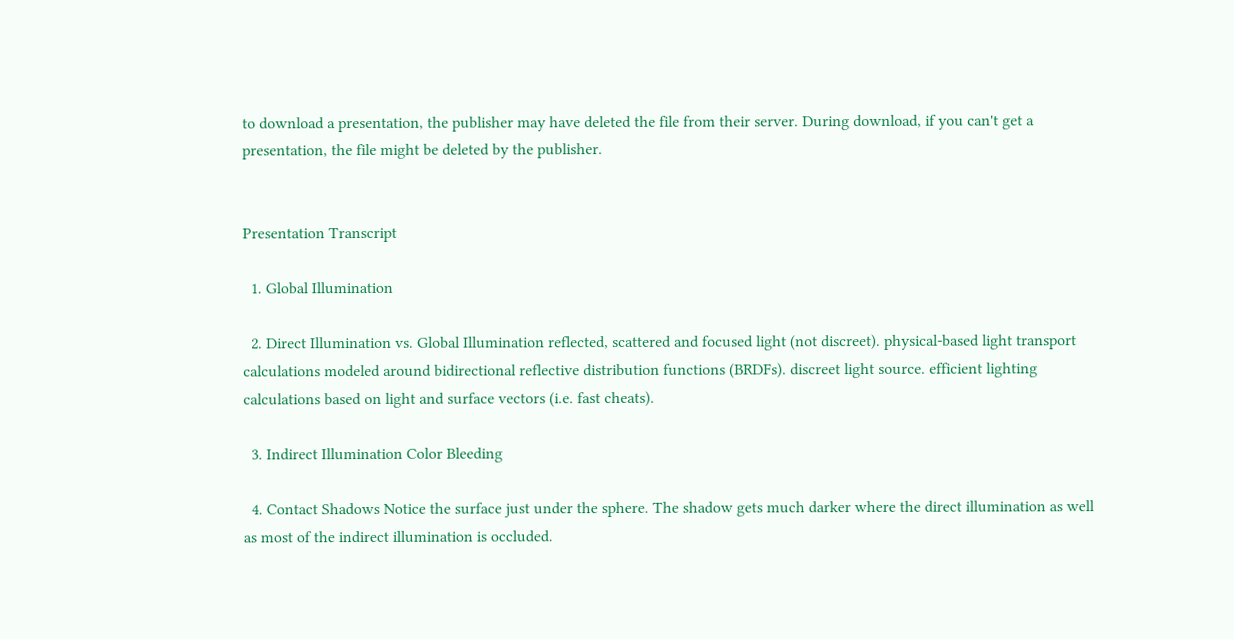to download a presentation, the publisher may have deleted the file from their server. During download, if you can't get a presentation, the file might be deleted by the publisher.


Presentation Transcript

  1. Global Illumination

  2. Direct Illumination vs. Global Illumination reflected, scattered and focused light (not discreet). physical-based light transport calculations modeled around bidirectional reflective distribution functions (BRDFs). discreet light source. efficient lighting calculations based on light and surface vectors (i.e. fast cheats).

  3. Indirect Illumination Color Bleeding

  4. Contact Shadows Notice the surface just under the sphere. The shadow gets much darker where the direct illumination as well as most of the indirect illumination is occluded.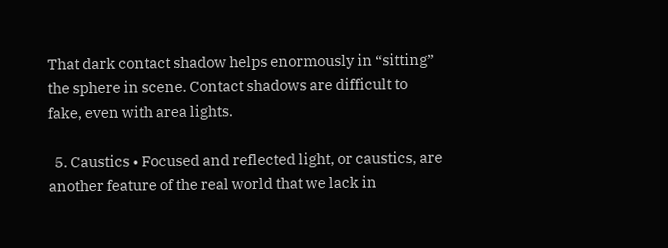That dark contact shadow helps enormously in “sitting” the sphere in scene. Contact shadows are difficult to fake, even with area lights.

  5. Caustics • Focused and reflected light, or caustics, are another feature of the real world that we lack in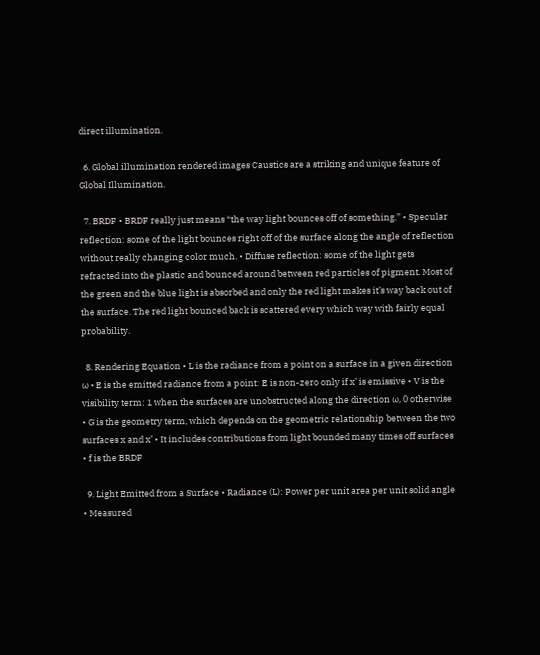direct illumination.

  6. Global illumination rendered images Caustics are a striking and unique feature of Global Illumination.

  7. BRDF • BRDF really just means “the way light bounces off of something.” • Specular reflection: some of the light bounces right off of the surface along the angle of reflection without really changing color much. • Diffuse reflection: some of the light gets refracted into the plastic and bounced around between red particles of pigment. Most of the green and the blue light is absorbed and only the red light makes it’s way back out of the surface. The red light bounced back is scattered every which way with fairly equal probability.

  8. Rendering Equation • L is the radiance from a point on a surface in a given direction ω • E is the emitted radiance from a point: E is non-zero only if x’ is emissive • V is the visibility term: 1 when the surfaces are unobstructed along the direction ω, 0 otherwise • G is the geometry term, which depends on the geometric relationship between the two surfaces x and x’ • It includes contributions from light bounded many times off surfaces • f is the BRDF

  9. Light Emitted from a Surface • Radiance (L): Power per unit area per unit solid angle • Measured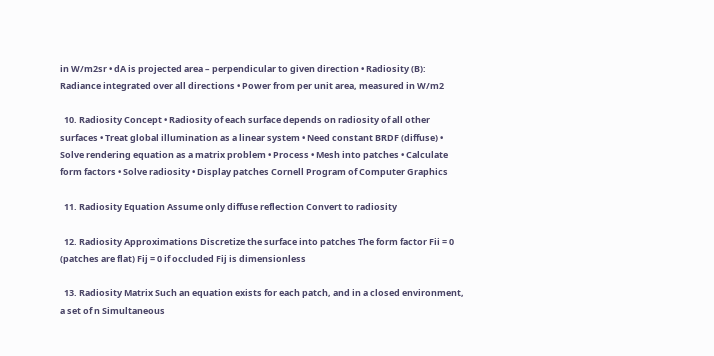in W/m2sr • dA is projected area – perpendicular to given direction • Radiosity (B): Radiance integrated over all directions • Power from per unit area, measured in W/m2

  10. Radiosity Concept • Radiosity of each surface depends on radiosity of all other surfaces • Treat global illumination as a linear system • Need constant BRDF (diffuse) • Solve rendering equation as a matrix problem • Process • Mesh into patches • Calculate form factors • Solve radiosity • Display patches Cornell Program of Computer Graphics

  11. Radiosity Equation Assume only diffuse reflection Convert to radiosity

  12. Radiosity Approximations Discretize the surface into patches The form factor Fii = 0 (patches are flat) Fij = 0 if occluded Fij is dimensionless

  13. Radiosity Matrix Such an equation exists for each patch, and in a closed environment, a set of n Simultaneous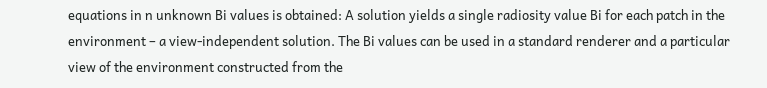equations in n unknown Bi values is obtained: A solution yields a single radiosity value Bi for each patch in the environment – a view-independent solution. The Bi values can be used in a standard renderer and a particular view of the environment constructed from the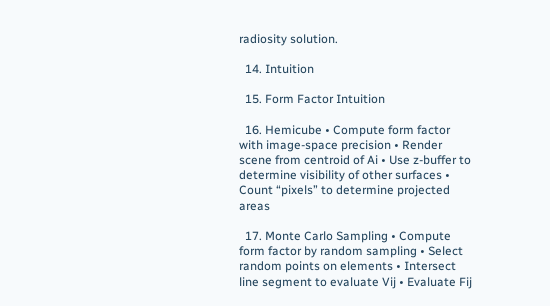radiosity solution.

  14. Intuition

  15. Form Factor Intuition

  16. Hemicube • Compute form factor with image-space precision • Render scene from centroid of Ai • Use z-buffer to determine visibility of other surfaces • Count “pixels” to determine projected areas

  17. Monte Carlo Sampling • Compute form factor by random sampling • Select random points on elements • Intersect line segment to evaluate Vij • Evaluate Fij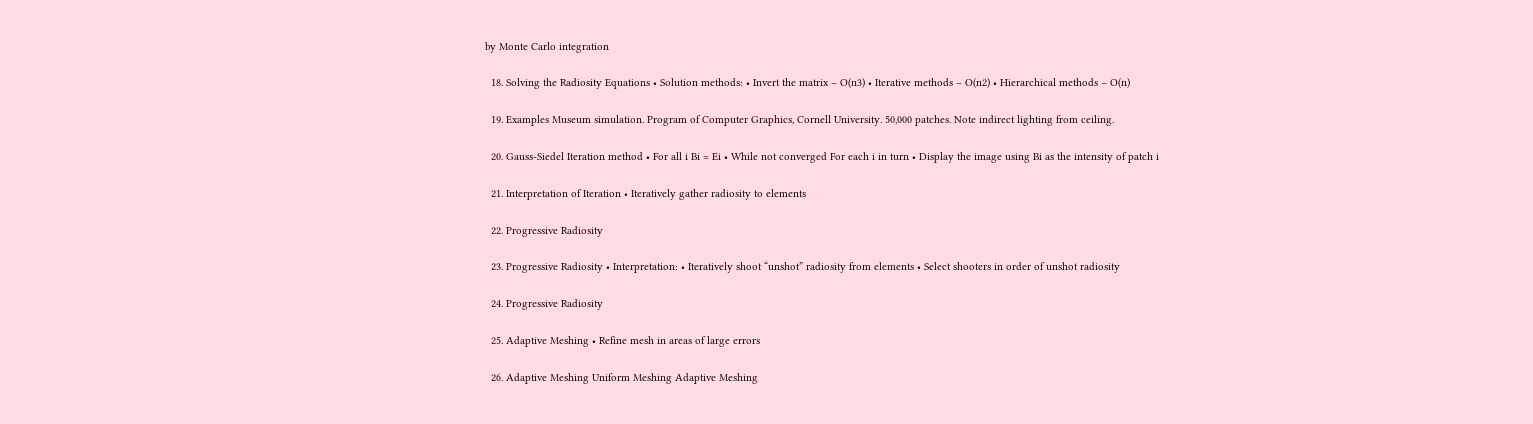by Monte Carlo integration

  18. Solving the Radiosity Equations • Solution methods: • Invert the matrix – O(n3) • Iterative methods – O(n2) • Hierarchical methods – O(n)

  19. Examples Museum simulation. Program of Computer Graphics, Cornell University. 50,000 patches. Note indirect lighting from ceiling.

  20. Gauss-Siedel Iteration method • For all i Bi = Ei • While not converged For each i in turn • Display the image using Bi as the intensity of patch i

  21. Interpretation of Iteration • Iteratively gather radiosity to elements

  22. Progressive Radiosity

  23. Progressive Radiosity • Interpretation: • Iteratively shoot “unshot” radiosity from elements • Select shooters in order of unshot radiosity

  24. Progressive Radiosity

  25. Adaptive Meshing • Refine mesh in areas of large errors

  26. Adaptive Meshing Uniform Meshing Adaptive Meshing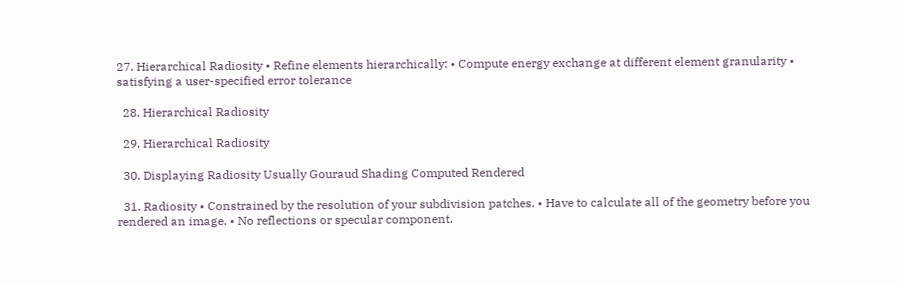27. Hierarchical Radiosity • Refine elements hierarchically: • Compute energy exchange at different element granularity • satisfying a user-specified error tolerance

  28. Hierarchical Radiosity

  29. Hierarchical Radiosity

  30. Displaying Radiosity Usually Gouraud Shading Computed Rendered

  31. Radiosity • Constrained by the resolution of your subdivision patches. • Have to calculate all of the geometry before you rendered an image. • No reflections or specular component.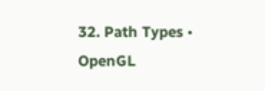32. Path Types • OpenGL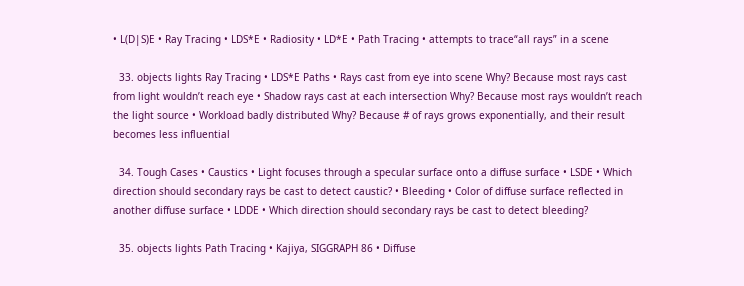• L(D|S)E • Ray Tracing • LDS*E • Radiosity • LD*E • Path Tracing • attempts to trace“all rays” in a scene

  33. objects lights Ray Tracing • LDS*E Paths • Rays cast from eye into scene Why? Because most rays cast from light wouldn’t reach eye • Shadow rays cast at each intersection Why? Because most rays wouldn’t reach the light source • Workload badly distributed Why? Because # of rays grows exponentially, and their result becomes less influential

  34. Tough Cases • Caustics • Light focuses through a specular surface onto a diffuse surface • LSDE • Which direction should secondary rays be cast to detect caustic? • Bleeding • Color of diffuse surface reflected in another diffuse surface • LDDE • Which direction should secondary rays be cast to detect bleeding?

  35. objects lights Path Tracing • Kajiya, SIGGRAPH 86 • Diffuse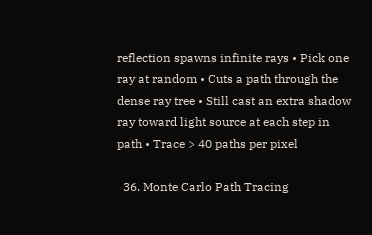reflection spawns infinite rays • Pick one ray at random • Cuts a path through the dense ray tree • Still cast an extra shadow ray toward light source at each step in path • Trace > 40 paths per pixel

  36. Monte Carlo Path Tracing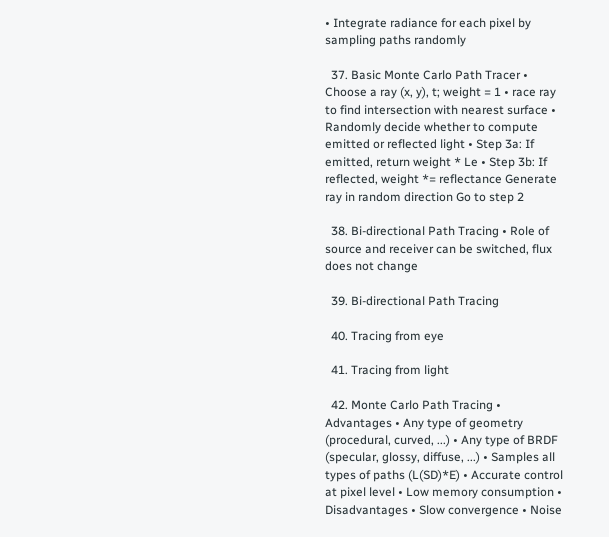• Integrate radiance for each pixel by sampling paths randomly

  37. Basic Monte Carlo Path Tracer • Choose a ray (x, y), t; weight = 1 • race ray to find intersection with nearest surface • Randomly decide whether to compute emitted or reflected light • Step 3a: If emitted, return weight * Le • Step 3b: If reflected, weight *= reflectance Generate ray in random direction Go to step 2

  38. Bi-directional Path Tracing • Role of source and receiver can be switched, flux does not change

  39. Bi-directional Path Tracing

  40. Tracing from eye

  41. Tracing from light

  42. Monte Carlo Path Tracing • Advantages • Any type of geometry (procedural, curved, ...) • Any type of BRDF (specular, glossy, diffuse, ...) • Samples all types of paths (L(SD)*E) • Accurate control at pixel level • Low memory consumption • Disadvantages • Slow convergence • Noise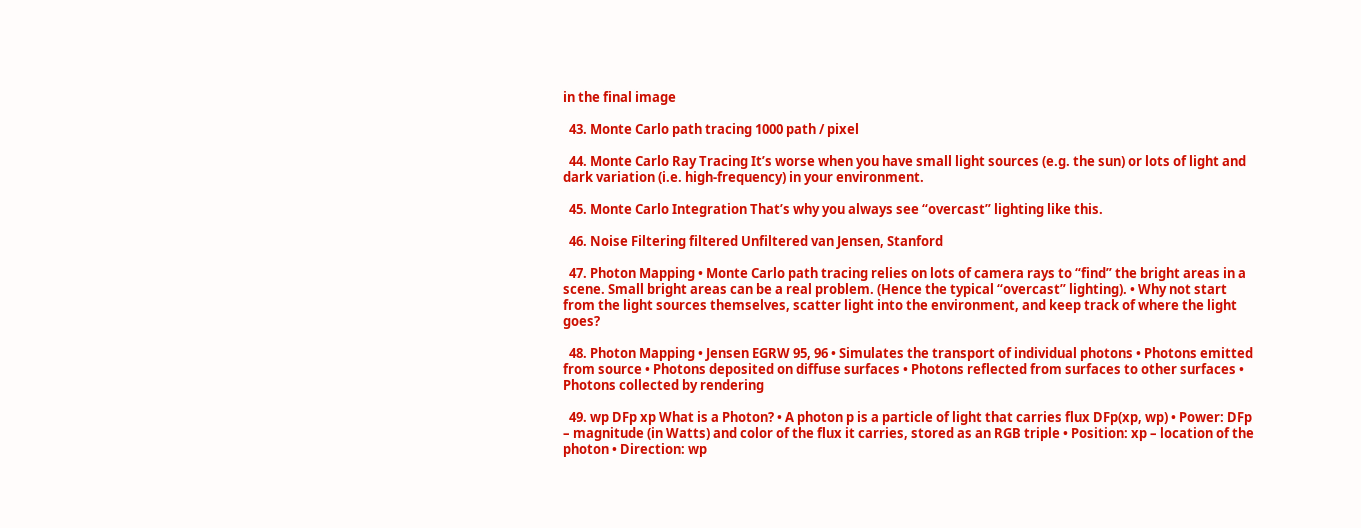in the final image

  43. Monte Carlo path tracing 1000 path / pixel

  44. Monte Carlo Ray Tracing It’s worse when you have small light sources (e.g. the sun) or lots of light and dark variation (i.e. high-frequency) in your environment.

  45. Monte Carlo Integration That’s why you always see “overcast” lighting like this.

  46. Noise Filtering filtered Unfiltered van Jensen, Stanford

  47. Photon Mapping • Monte Carlo path tracing relies on lots of camera rays to “find” the bright areas in a scene. Small bright areas can be a real problem. (Hence the typical “overcast” lighting). • Why not start from the light sources themselves, scatter light into the environment, and keep track of where the light goes?

  48. Photon Mapping • Jensen EGRW 95, 96 • Simulates the transport of individual photons • Photons emitted from source • Photons deposited on diffuse surfaces • Photons reflected from surfaces to other surfaces • Photons collected by rendering

  49. wp DFp xp What is a Photon? • A photon p is a particle of light that carries flux DFp(xp, wp) • Power: DFp – magnitude (in Watts) and color of the flux it carries, stored as an RGB triple • Position: xp – location of the photon • Direction: wp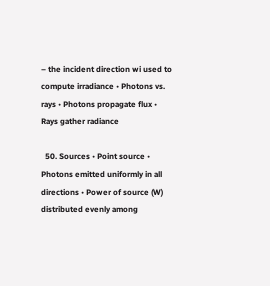– the incident direction wi used to compute irradiance • Photons vs. rays • Photons propagate flux • Rays gather radiance

  50. Sources • Point source • Photons emitted uniformly in all directions • Power of source (W) distributed evenly among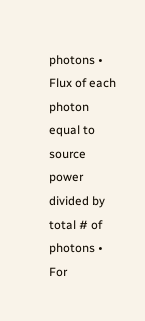photons • Flux of each photon equal to source power divided by total # of photons • For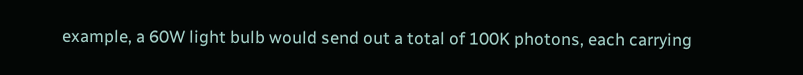example, a 60W light bulb would send out a total of 100K photons, each carrying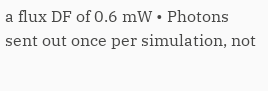a flux DF of 0.6 mW • Photons sent out once per simulation, not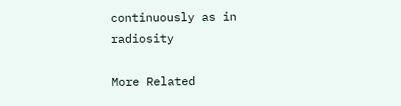continuously as in radiosity

More Related